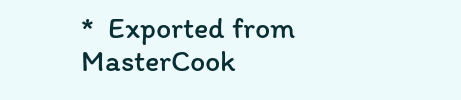*  Exported from  MasterCook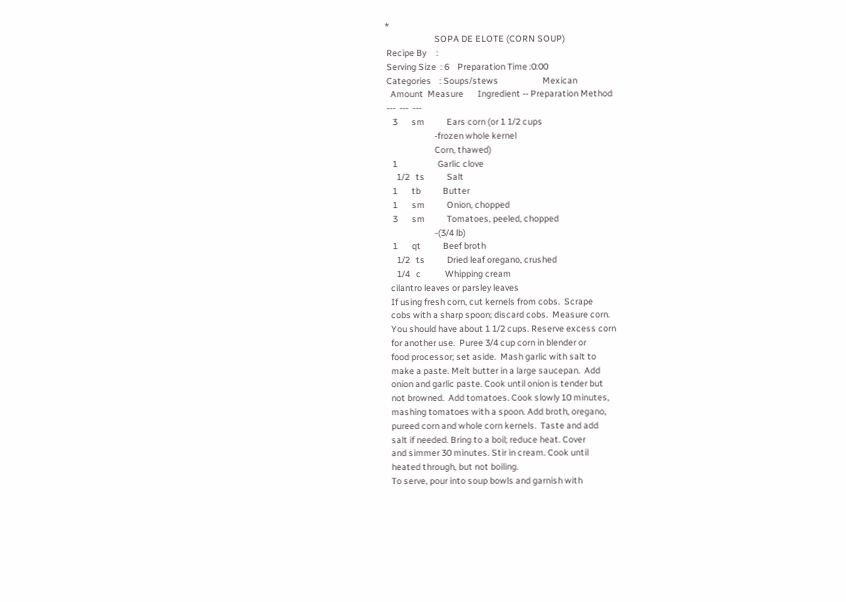*
                         SOPA DE ELOTE (CORN SOUP)
 Recipe By     :
 Serving Size  : 6    Preparation Time :0:00
 Categories    : Soups/stews                      Mexican
   Amount  Measure       Ingredient -- Preparation Method
 ---  ---  ---
    3       sm           Ears corn (or 1 1/2 cups
                         -frozen whole kernel
                         Corn, thawed)
    1                    Garlic clove
      1/2   ts           Salt
    1       tb           Butter
    1       sm           Onion, chopped
    3       sm           Tomatoes, peeled, chopped
                         -(3/4 lb)
    1       qt           Beef broth
      1/2   ts           Dried leaf oregano, crushed
      1/4   c            Whipping cream
   cilantro leaves or parsley leaves
   If using fresh corn, cut kernels from cobs.  Scrape
   cobs with a sharp spoon; discard cobs.  Measure corn.
   You should have about 1 1/2 cups. Reserve excess corn
   for another use.  Puree 3/4 cup corn in blender or
   food processor; set aside.  Mash garlic with salt to
   make a paste. Melt butter in a large saucepan.  Add
   onion and garlic paste. Cook until onion is tender but
   not browned.  Add tomatoes. Cook slowly 10 minutes,
   mashing tomatoes with a spoon. Add broth, oregano,
   pureed corn and whole corn kernels.  Taste and add
   salt if needed. Bring to a boil; reduce heat. Cover
   and simmer 30 minutes. Stir in cream. Cook until
   heated through, but not boiling.
   To serve, pour into soup bowls and garnish with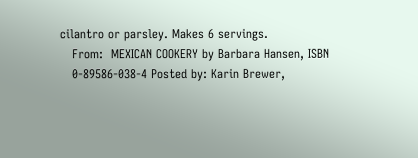cilantro or parsley. Makes 6 servings.
   From:  MEXICAN COOKERY by Barbara Hansen, ISBN
   0-89586-038-4 Posted by: Karin Brewer,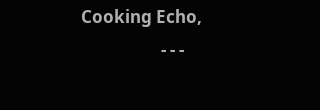Cooking Echo,
                    - - -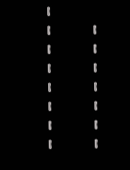- - - - - - - - - - - - - - -